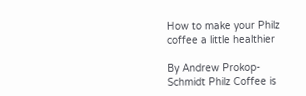How to make your Philz coffee a little healthier

By Andrew Prokop-Schmidt Philz Coffee is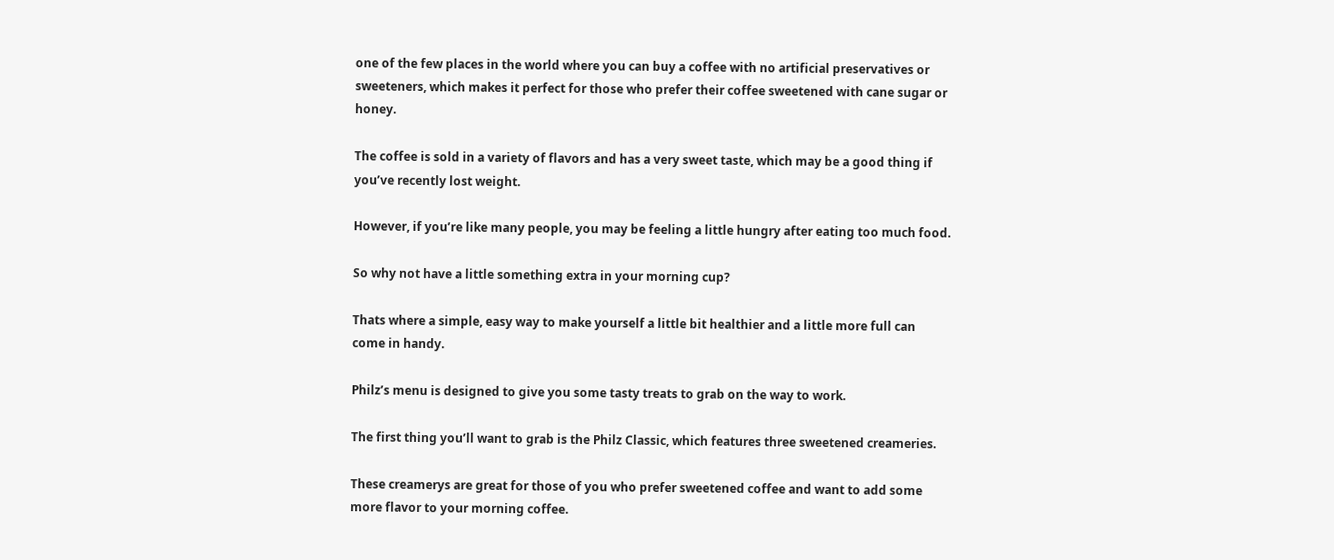one of the few places in the world where you can buy a coffee with no artificial preservatives or sweeteners, which makes it perfect for those who prefer their coffee sweetened with cane sugar or honey.

The coffee is sold in a variety of flavors and has a very sweet taste, which may be a good thing if you’ve recently lost weight.

However, if you’re like many people, you may be feeling a little hungry after eating too much food.

So why not have a little something extra in your morning cup?

Thats where a simple, easy way to make yourself a little bit healthier and a little more full can come in handy.

Philz’s menu is designed to give you some tasty treats to grab on the way to work.

The first thing you’ll want to grab is the Philz Classic, which features three sweetened creameries.

These creamerys are great for those of you who prefer sweetened coffee and want to add some more flavor to your morning coffee.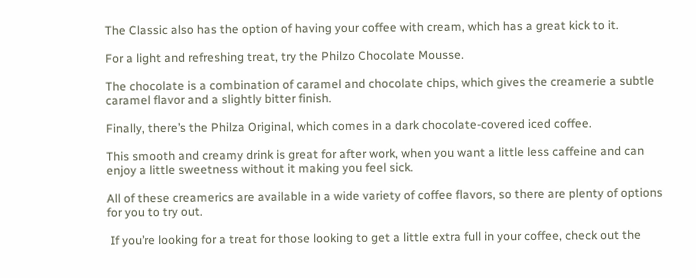The Classic also has the option of having your coffee with cream, which has a great kick to it.

For a light and refreshing treat, try the Philzo Chocolate Mousse.

The chocolate is a combination of caramel and chocolate chips, which gives the creamerie a subtle caramel flavor and a slightly bitter finish.

Finally, there’s the Philza Original, which comes in a dark chocolate-covered iced coffee.

This smooth and creamy drink is great for after work, when you want a little less caffeine and can enjoy a little sweetness without it making you feel sick.

All of these creamerics are available in a wide variety of coffee flavors, so there are plenty of options for you to try out.

 If you’re looking for a treat for those looking to get a little extra full in your coffee, check out the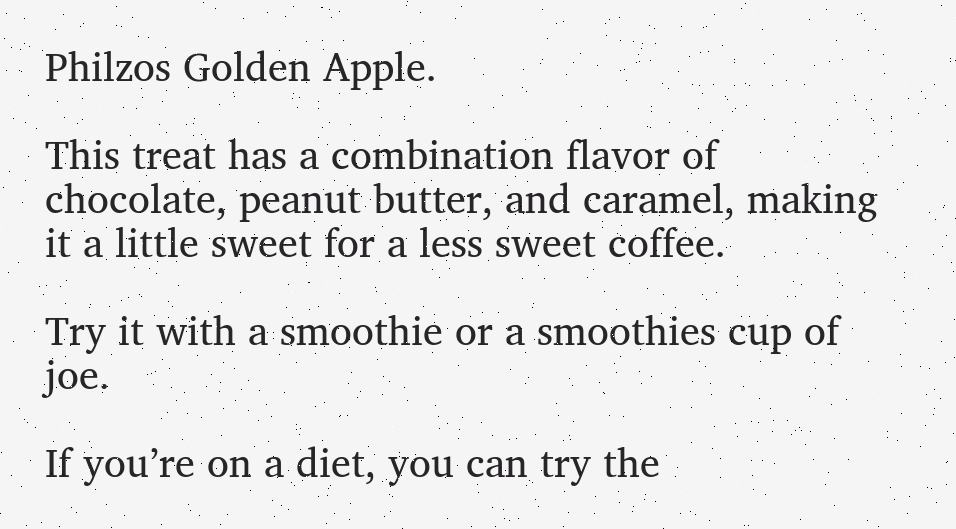Philzos Golden Apple.

This treat has a combination flavor of chocolate, peanut butter, and caramel, making it a little sweet for a less sweet coffee.

Try it with a smoothie or a smoothies cup of joe.

If you’re on a diet, you can try the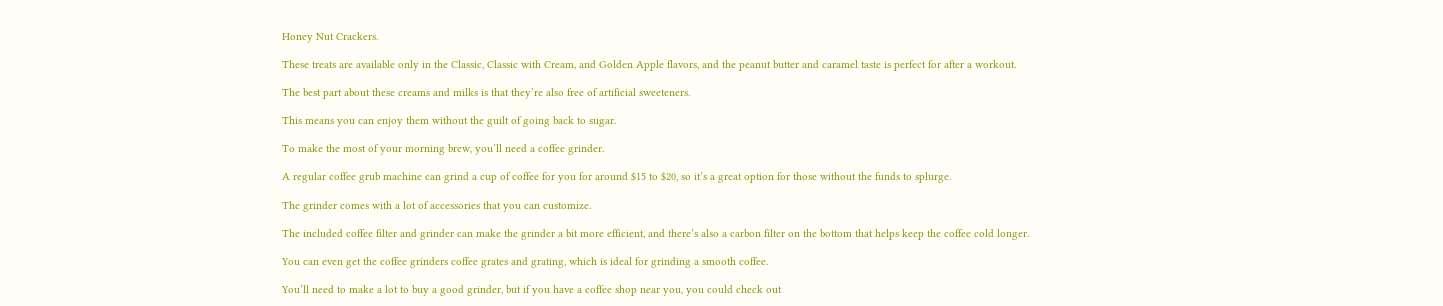Honey Nut Crackers.

These treats are available only in the Classic, Classic with Cream, and Golden Apple flavors, and the peanut butter and caramel taste is perfect for after a workout.

The best part about these creams and milks is that they’re also free of artificial sweeteners.

This means you can enjoy them without the guilt of going back to sugar.

To make the most of your morning brew, you’ll need a coffee grinder.

A regular coffee grub machine can grind a cup of coffee for you for around $15 to $20, so it’s a great option for those without the funds to splurge.

The grinder comes with a lot of accessories that you can customize.

The included coffee filter and grinder can make the grinder a bit more efficient, and there’s also a carbon filter on the bottom that helps keep the coffee cold longer.

You can even get the coffee grinders coffee grates and grating, which is ideal for grinding a smooth coffee.

You’ll need to make a lot to buy a good grinder, but if you have a coffee shop near you, you could check out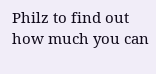Philz to find out how much you can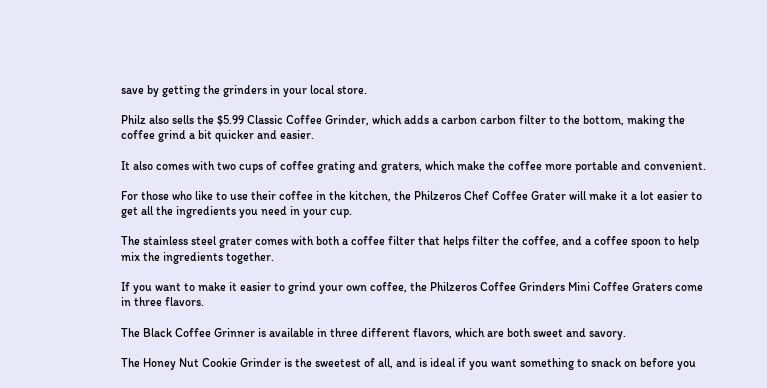save by getting the grinders in your local store.

Philz also sells the $5.99 Classic Coffee Grinder, which adds a carbon carbon filter to the bottom, making the coffee grind a bit quicker and easier.

It also comes with two cups of coffee grating and graters, which make the coffee more portable and convenient.

For those who like to use their coffee in the kitchen, the Philzeros Chef Coffee Grater will make it a lot easier to get all the ingredients you need in your cup.

The stainless steel grater comes with both a coffee filter that helps filter the coffee, and a coffee spoon to help mix the ingredients together.

If you want to make it easier to grind your own coffee, the Philzeros Coffee Grinders Mini Coffee Graters come in three flavors.

The Black Coffee Grinner is available in three different flavors, which are both sweet and savory.

The Honey Nut Cookie Grinder is the sweetest of all, and is ideal if you want something to snack on before you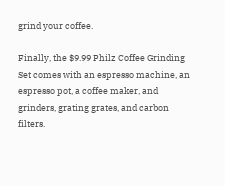grind your coffee.

Finally, the $9.99 Philz Coffee Grinding Set comes with an espresso machine, an espresso pot, a coffee maker, and grinders, grating grates, and carbon filters.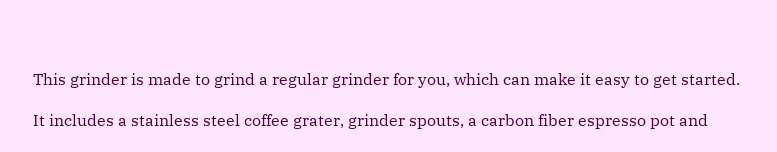This grinder is made to grind a regular grinder for you, which can make it easy to get started.

It includes a stainless steel coffee grater, grinder spouts, a carbon fiber espresso pot and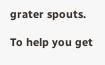grater spouts.

To help you get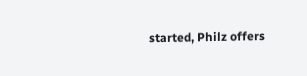started, Philz offers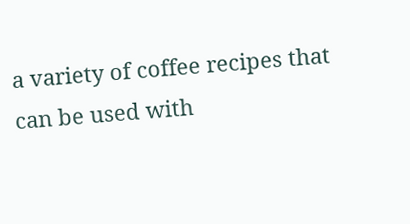a variety of coffee recipes that can be used with